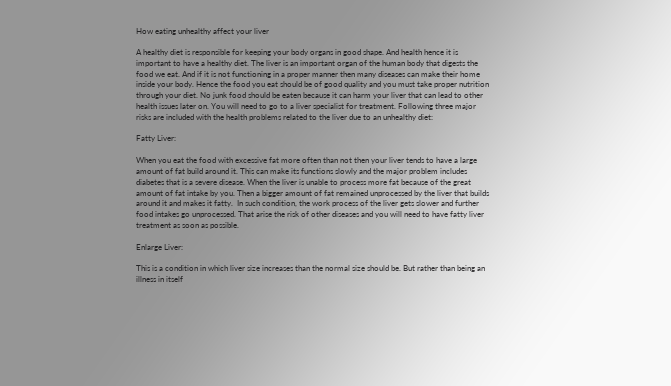How eating unhealthy affect your liver

A healthy diet is responsible for keeping your body organs in good shape. And health hence it is important to have a healthy diet. The liver is an important organ of the human body that digests the food we eat. And if it is not functioning in a proper manner then many diseases can make their home inside your body. Hence the food you eat should be of good quality and you must take proper nutrition through your diet. No junk food should be eaten because it can harm your liver that can lead to other health issues later on. You will need to go to a liver specialist for treatment. Following three major risks are included with the health problems related to the liver due to an unhealthy diet:

Fatty Liver:

When you eat the food with excessive fat more often than not then your liver tends to have a large amount of fat build around it. This can make its functions slowly and the major problem includes diabetes that is a severe disease. When the liver is unable to process more fat because of the great amount of fat intake by you. Then a bigger amount of fat remained unprocessed by the liver that builds around it and makes it fatty.  In such condition, the work process of the liver gets slower and further food intakes go unprocessed. That arise the risk of other diseases and you will need to have fatty liver treatment as soon as possible.

Enlarge Liver:

This is a condition in which liver size increases than the normal size should be. But rather than being an illness in itself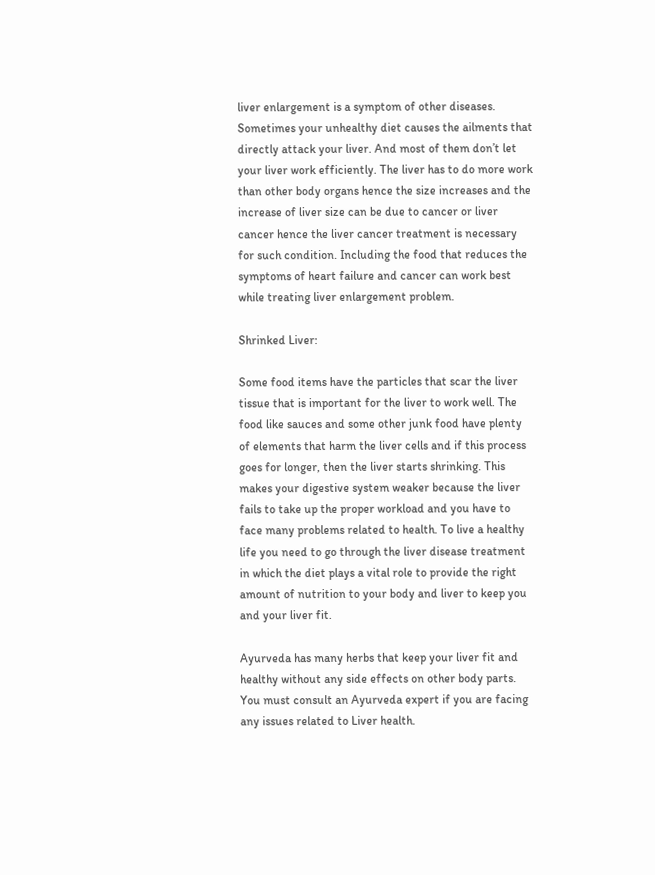liver enlargement is a symptom of other diseases. Sometimes your unhealthy diet causes the ailments that directly attack your liver. And most of them don’t let your liver work efficiently. The liver has to do more work than other body organs hence the size increases and the increase of liver size can be due to cancer or liver cancer hence the liver cancer treatment is necessary for such condition. Including the food that reduces the symptoms of heart failure and cancer can work best while treating liver enlargement problem.

Shrinked Liver:

Some food items have the particles that scar the liver tissue that is important for the liver to work well. The food like sauces and some other junk food have plenty of elements that harm the liver cells and if this process goes for longer, then the liver starts shrinking. This makes your digestive system weaker because the liver fails to take up the proper workload and you have to face many problems related to health. To live a healthy life you need to go through the liver disease treatment in which the diet plays a vital role to provide the right amount of nutrition to your body and liver to keep you and your liver fit.

Ayurveda has many herbs that keep your liver fit and healthy without any side effects on other body parts. You must consult an Ayurveda expert if you are facing any issues related to Liver health.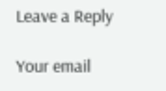Leave a Reply

Your email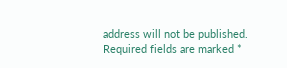address will not be published. Required fields are marked *